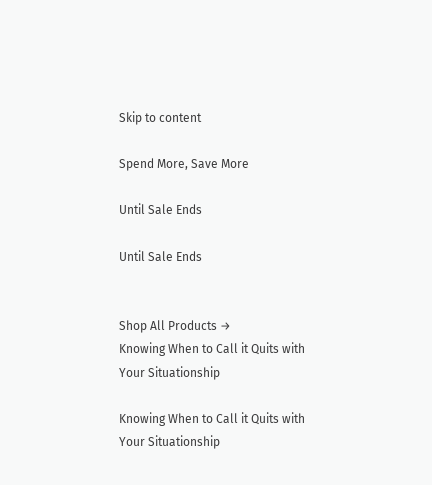Skip to content

Spend More, Save More

Until Sale Ends

Until Sale Ends


Shop All Products →
Knowing When to Call it Quits with Your Situationship

Knowing When to Call it Quits with Your Situationship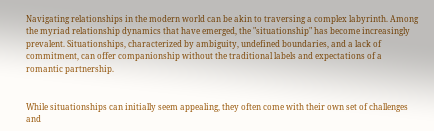Navigating relationships in the modern world can be akin to traversing a complex labyrinth. Among the myriad relationship dynamics that have emerged, the "situationship" has become increasingly prevalent. Situationships, characterized by ambiguity, undefined boundaries, and a lack of commitment, can offer companionship without the traditional labels and expectations of a romantic partnership.


While situationships can initially seem appealing, they often come with their own set of challenges and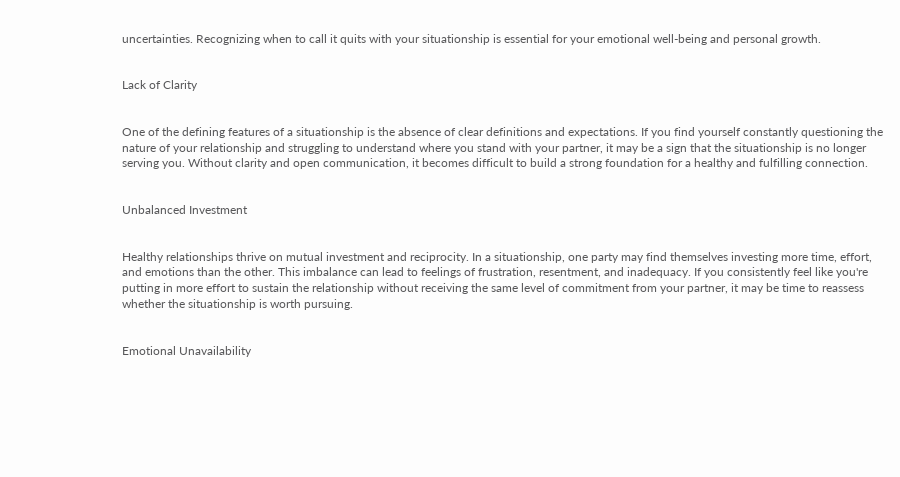uncertainties. Recognizing when to call it quits with your situationship is essential for your emotional well-being and personal growth.


Lack of Clarity


One of the defining features of a situationship is the absence of clear definitions and expectations. If you find yourself constantly questioning the nature of your relationship and struggling to understand where you stand with your partner, it may be a sign that the situationship is no longer serving you. Without clarity and open communication, it becomes difficult to build a strong foundation for a healthy and fulfilling connection.


Unbalanced Investment


Healthy relationships thrive on mutual investment and reciprocity. In a situationship, one party may find themselves investing more time, effort, and emotions than the other. This imbalance can lead to feelings of frustration, resentment, and inadequacy. If you consistently feel like you're putting in more effort to sustain the relationship without receiving the same level of commitment from your partner, it may be time to reassess whether the situationship is worth pursuing.


Emotional Unavailability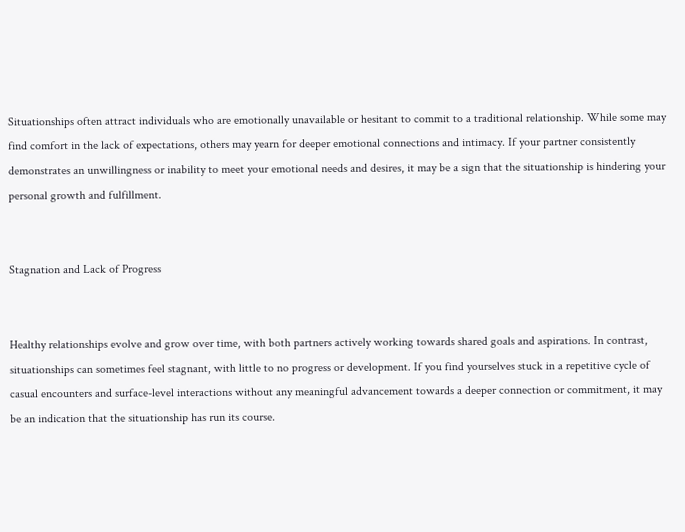Situationships often attract individuals who are emotionally unavailable or hesitant to commit to a traditional relationship. While some may find comfort in the lack of expectations, others may yearn for deeper emotional connections and intimacy. If your partner consistently demonstrates an unwillingness or inability to meet your emotional needs and desires, it may be a sign that the situationship is hindering your personal growth and fulfillment.


Stagnation and Lack of Progress


Healthy relationships evolve and grow over time, with both partners actively working towards shared goals and aspirations. In contrast, situationships can sometimes feel stagnant, with little to no progress or development. If you find yourselves stuck in a repetitive cycle of casual encounters and surface-level interactions without any meaningful advancement towards a deeper connection or commitment, it may be an indication that the situationship has run its course.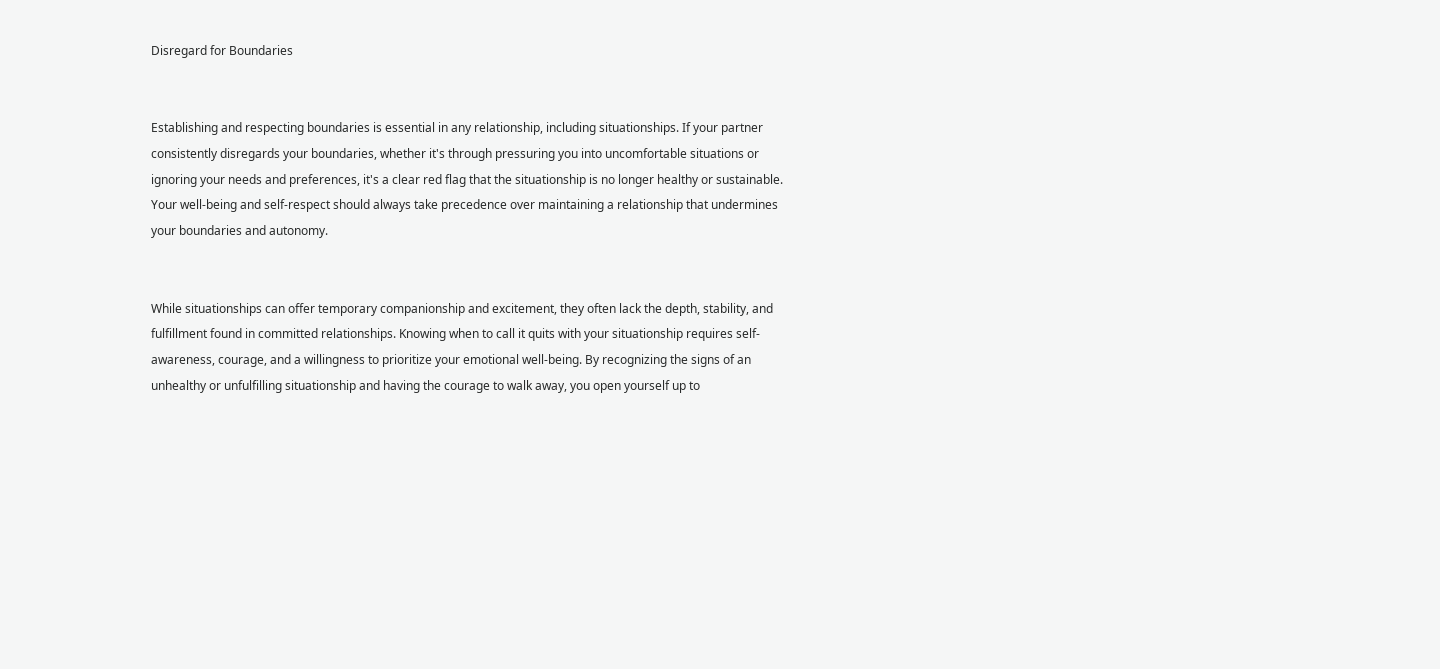Disregard for Boundaries


Establishing and respecting boundaries is essential in any relationship, including situationships. If your partner consistently disregards your boundaries, whether it's through pressuring you into uncomfortable situations or ignoring your needs and preferences, it's a clear red flag that the situationship is no longer healthy or sustainable. Your well-being and self-respect should always take precedence over maintaining a relationship that undermines your boundaries and autonomy.


While situationships can offer temporary companionship and excitement, they often lack the depth, stability, and fulfillment found in committed relationships. Knowing when to call it quits with your situationship requires self-awareness, courage, and a willingness to prioritize your emotional well-being. By recognizing the signs of an unhealthy or unfulfilling situationship and having the courage to walk away, you open yourself up to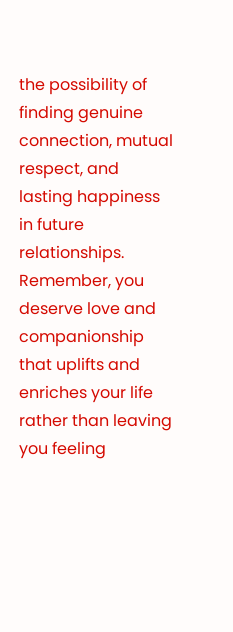the possibility of finding genuine connection, mutual respect, and lasting happiness in future relationships. Remember, you deserve love and companionship that uplifts and enriches your life rather than leaving you feeling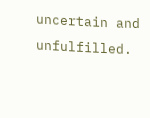uncertain and unfulfilled.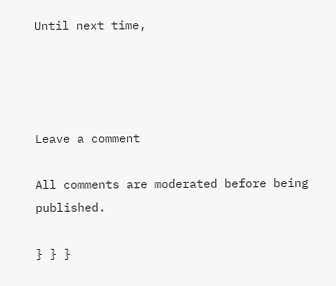Until next time,




Leave a comment

All comments are moderated before being published.

} } }